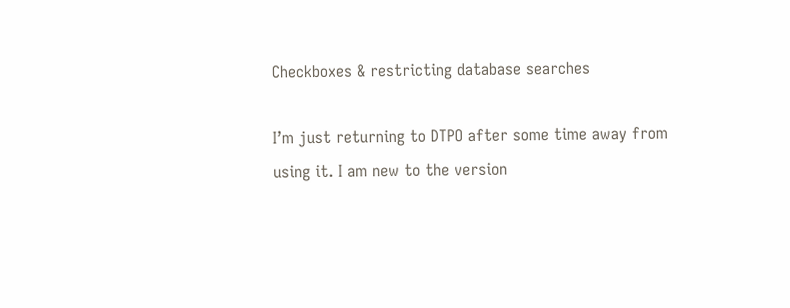Checkboxes & restricting database searches

I’m just returning to DTPO after some time away from using it. I am new to the version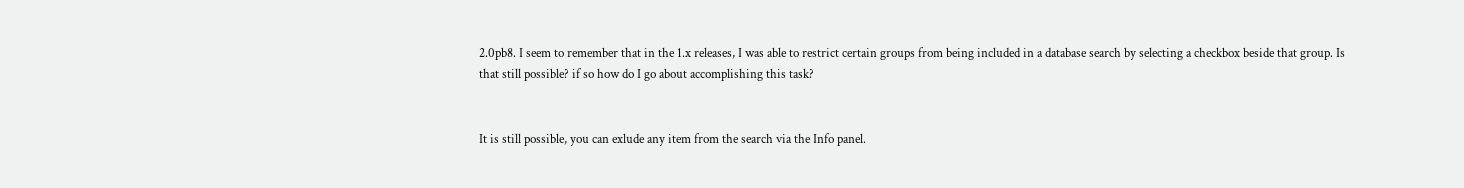2.0pb8. I seem to remember that in the 1.x releases, I was able to restrict certain groups from being included in a database search by selecting a checkbox beside that group. Is that still possible? if so how do I go about accomplishing this task?


It is still possible, you can exlude any item from the search via the Info panel.